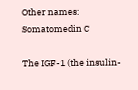Other names: Somatomedin C

The IGF-1 (the insulin-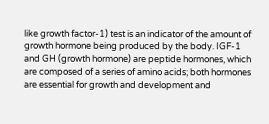like growth factor-1) test is an indicator of the amount of growth hormone being produced by the body. IGF-1 and GH (growth hormone) are peptide hormones, which are composed of a series of amino acids; both hormones are essential for growth and development and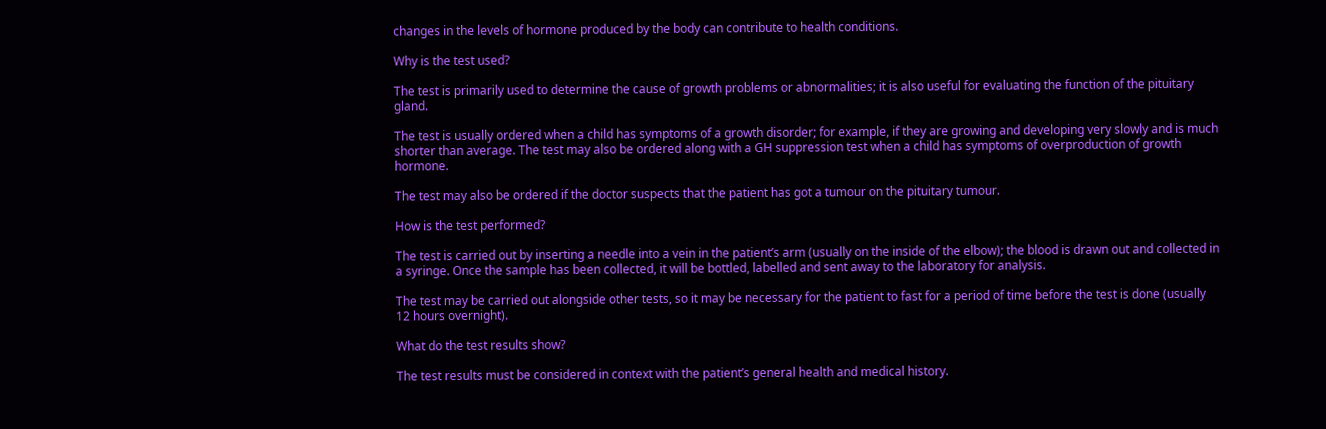changes in the levels of hormone produced by the body can contribute to health conditions.

Why is the test used?

The test is primarily used to determine the cause of growth problems or abnormalities; it is also useful for evaluating the function of the pituitary gland.

The test is usually ordered when a child has symptoms of a growth disorder; for example, if they are growing and developing very slowly and is much shorter than average. The test may also be ordered along with a GH suppression test when a child has symptoms of overproduction of growth hormone.

The test may also be ordered if the doctor suspects that the patient has got a tumour on the pituitary tumour.

How is the test performed?

The test is carried out by inserting a needle into a vein in the patient’s arm (usually on the inside of the elbow); the blood is drawn out and collected in a syringe. Once the sample has been collected, it will be bottled, labelled and sent away to the laboratory for analysis.

The test may be carried out alongside other tests, so it may be necessary for the patient to fast for a period of time before the test is done (usually 12 hours overnight).

What do the test results show?

The test results must be considered in context with the patient’s general health and medical history.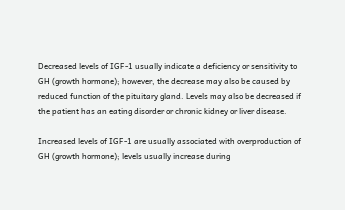Decreased levels of IGF-1 usually indicate a deficiency or sensitivity to GH (growth hormone); however, the decrease may also be caused by reduced function of the pituitary gland. Levels may also be decreased if the patient has an eating disorder or chronic kidney or liver disease.

Increased levels of IGF-1 are usually associated with overproduction of GH (growth hormone); levels usually increase during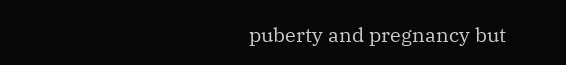puberty and pregnancy but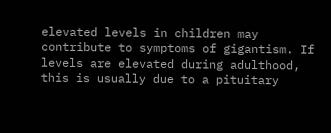elevated levels in children may contribute to symptoms of gigantism. If levels are elevated during adulthood, this is usually due to a pituitary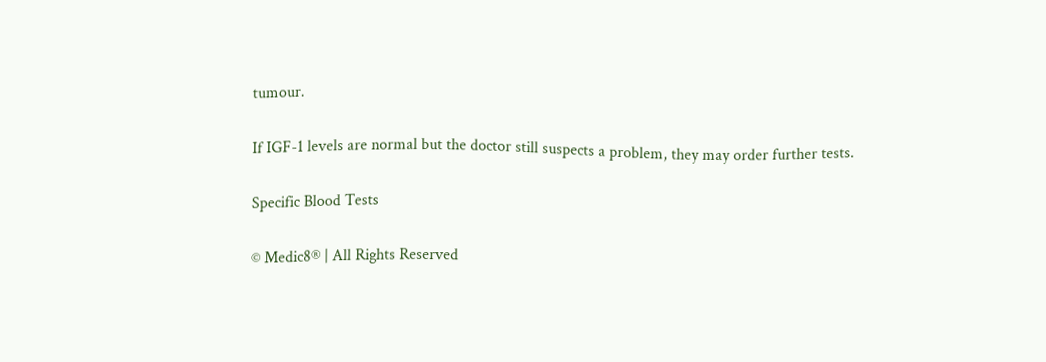tumour.

If IGF-1 levels are normal but the doctor still suspects a problem, they may order further tests.

Specific Blood Tests

© Medic8® | All Rights Reserved